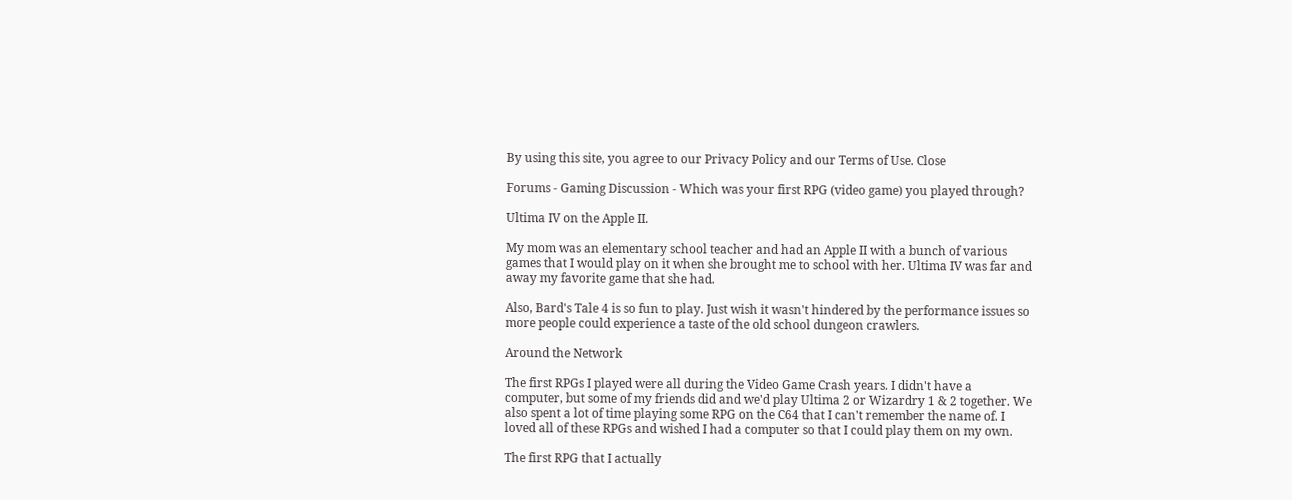By using this site, you agree to our Privacy Policy and our Terms of Use. Close

Forums - Gaming Discussion - Which was your first RPG (video game) you played through?

Ultima IV on the Apple II.

My mom was an elementary school teacher and had an Apple II with a bunch of various games that I would play on it when she brought me to school with her. Ultima IV was far and away my favorite game that she had.

Also, Bard's Tale 4 is so fun to play. Just wish it wasn't hindered by the performance issues so more people could experience a taste of the old school dungeon crawlers.

Around the Network

The first RPGs I played were all during the Video Game Crash years. I didn't have a computer, but some of my friends did and we'd play Ultima 2 or Wizardry 1 & 2 together. We also spent a lot of time playing some RPG on the C64 that I can't remember the name of. I loved all of these RPGs and wished I had a computer so that I could play them on my own.

The first RPG that I actually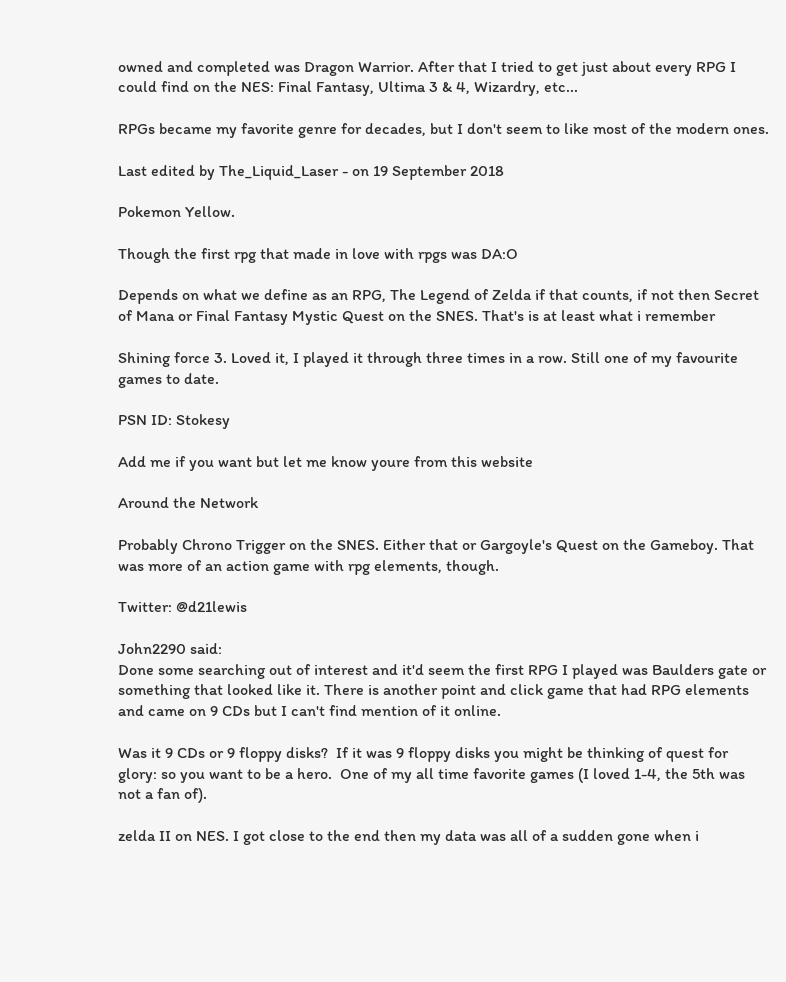owned and completed was Dragon Warrior. After that I tried to get just about every RPG I could find on the NES: Final Fantasy, Ultima 3 & 4, Wizardry, etc...

RPGs became my favorite genre for decades, but I don't seem to like most of the modern ones.

Last edited by The_Liquid_Laser - on 19 September 2018

Pokemon Yellow.

Though the first rpg that made in love with rpgs was DA:O

Depends on what we define as an RPG, The Legend of Zelda if that counts, if not then Secret of Mana or Final Fantasy Mystic Quest on the SNES. That's is at least what i remember

Shining force 3. Loved it, I played it through three times in a row. Still one of my favourite games to date.

PSN ID: Stokesy

Add me if you want but let me know youre from this website

Around the Network

Probably Chrono Trigger on the SNES. Either that or Gargoyle's Quest on the Gameboy. That was more of an action game with rpg elements, though.

Twitter: @d21lewis

John2290 said:
Done some searching out of interest and it'd seem the first RPG I played was Baulders gate or something that looked like it. There is another point and click game that had RPG elements and came on 9 CDs but I can't find mention of it online.

Was it 9 CDs or 9 floppy disks?  If it was 9 floppy disks you might be thinking of quest for glory: so you want to be a hero.  One of my all time favorite games (I loved 1-4, the 5th was not a fan of).

zelda II on NES. I got close to the end then my data was all of a sudden gone when i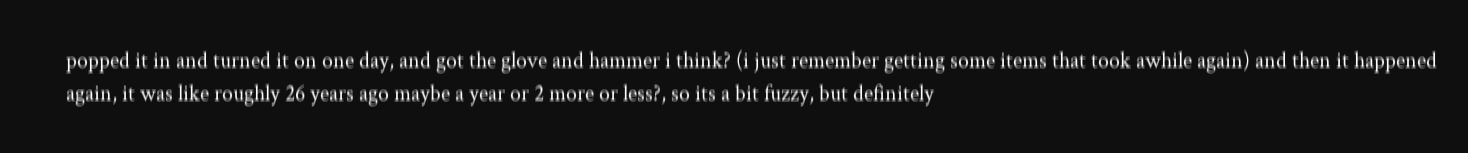popped it in and turned it on one day, and got the glove and hammer i think? (i just remember getting some items that took awhile again) and then it happened again, it was like roughly 26 years ago maybe a year or 2 more or less?, so its a bit fuzzy, but definitely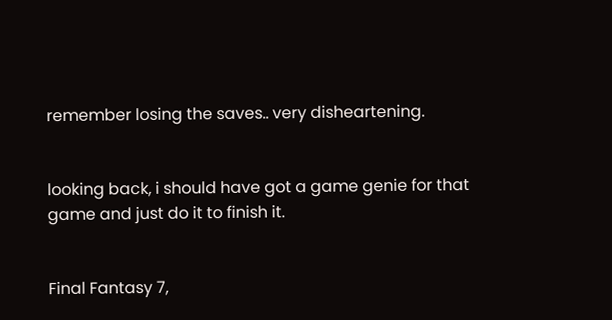remember losing the saves.. very disheartening.


looking back, i should have got a game genie for that game and just do it to finish it.


Final Fantasy 7,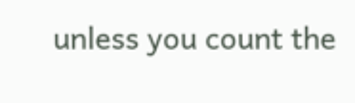unless you count the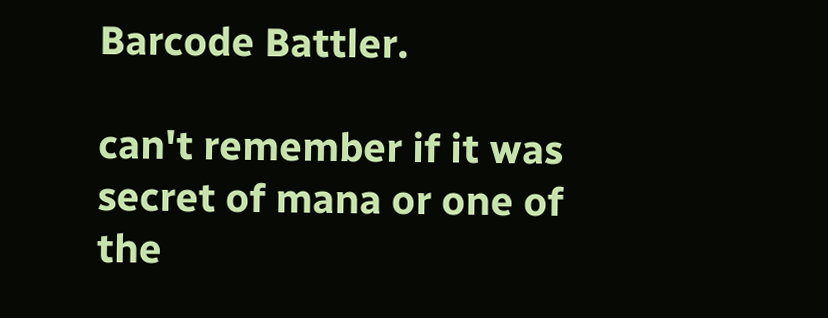Barcode Battler.

can't remember if it was secret of mana or one of the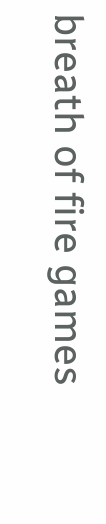breath of fire games